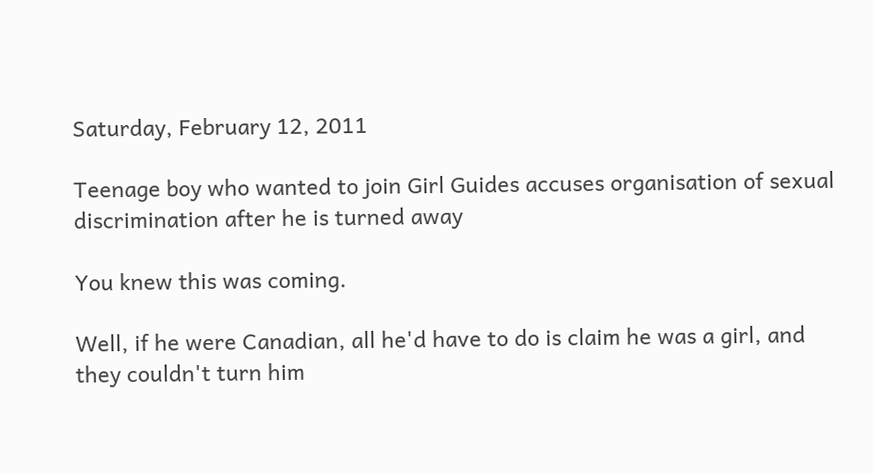Saturday, February 12, 2011

Teenage boy who wanted to join Girl Guides accuses organisation of sexual discrimination after he is turned away

You knew this was coming.

Well, if he were Canadian, all he'd have to do is claim he was a girl, and they couldn't turn him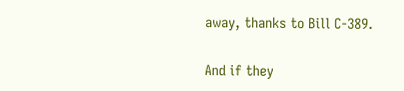away, thanks to Bill C-389.

And if they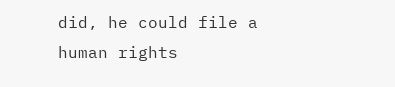did, he could file a human rights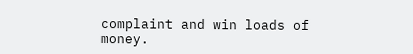complaint and win loads of money.